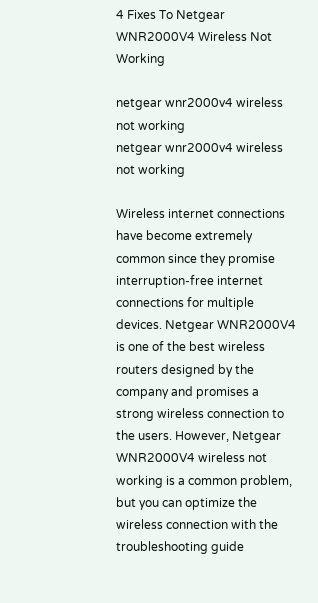4 Fixes To Netgear WNR2000V4 Wireless Not Working

netgear wnr2000v4 wireless not working
netgear wnr2000v4 wireless not working

Wireless internet connections have become extremely common since they promise interruption-free internet connections for multiple devices. Netgear WNR2000V4 is one of the best wireless routers designed by the company and promises a strong wireless connection to the users. However, Netgear WNR2000V4 wireless not working is a common problem, but you can optimize the wireless connection with the troubleshooting guide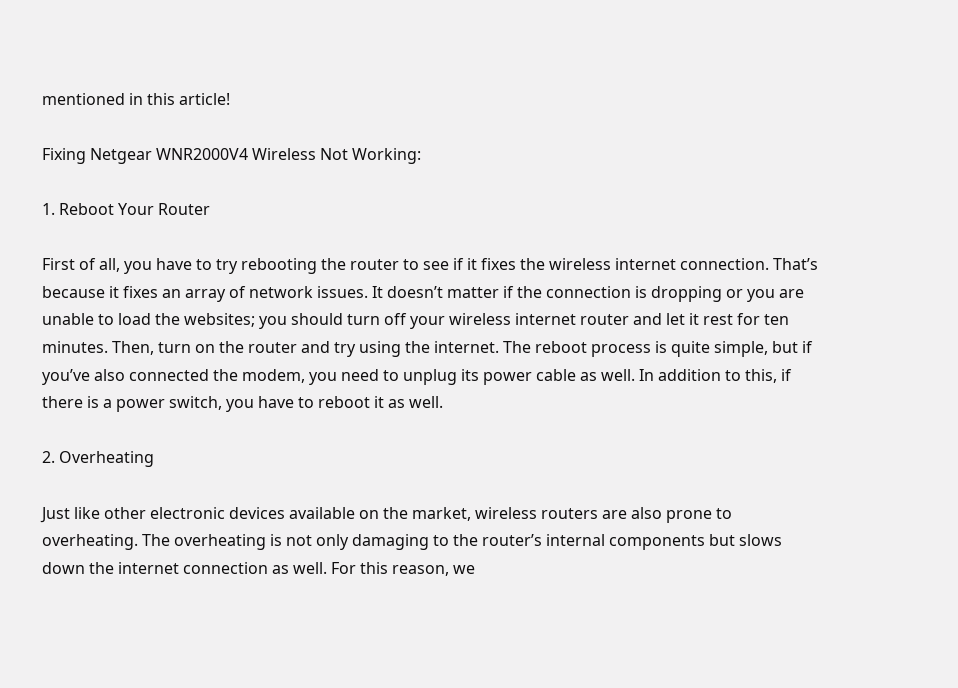mentioned in this article!

Fixing Netgear WNR2000V4 Wireless Not Working:

1. Reboot Your Router

First of all, you have to try rebooting the router to see if it fixes the wireless internet connection. That’s because it fixes an array of network issues. It doesn’t matter if the connection is dropping or you are unable to load the websites; you should turn off your wireless internet router and let it rest for ten minutes. Then, turn on the router and try using the internet. The reboot process is quite simple, but if you’ve also connected the modem, you need to unplug its power cable as well. In addition to this, if there is a power switch, you have to reboot it as well.

2. Overheating

Just like other electronic devices available on the market, wireless routers are also prone to overheating. The overheating is not only damaging to the router’s internal components but slows down the internet connection as well. For this reason, we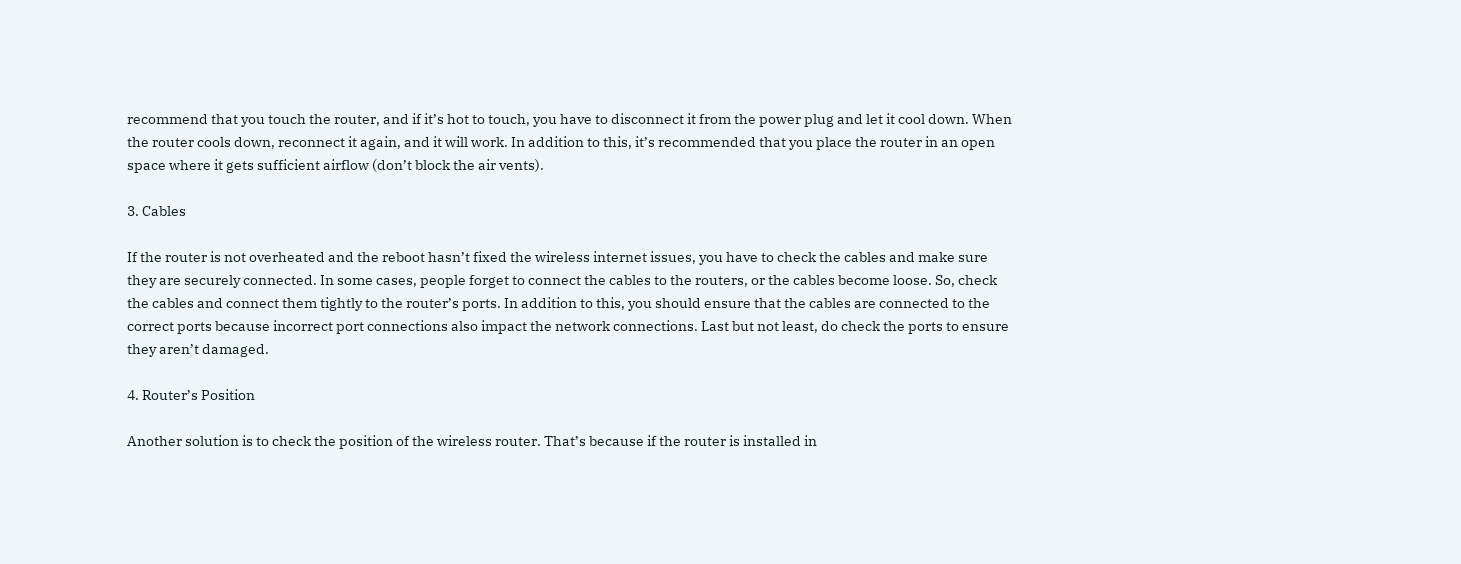recommend that you touch the router, and if it’s hot to touch, you have to disconnect it from the power plug and let it cool down. When the router cools down, reconnect it again, and it will work. In addition to this, it’s recommended that you place the router in an open space where it gets sufficient airflow (don’t block the air vents).

3. Cables

If the router is not overheated and the reboot hasn’t fixed the wireless internet issues, you have to check the cables and make sure they are securely connected. In some cases, people forget to connect the cables to the routers, or the cables become loose. So, check the cables and connect them tightly to the router’s ports. In addition to this, you should ensure that the cables are connected to the correct ports because incorrect port connections also impact the network connections. Last but not least, do check the ports to ensure they aren’t damaged.

4. Router’s Position

Another solution is to check the position of the wireless router. That’s because if the router is installed in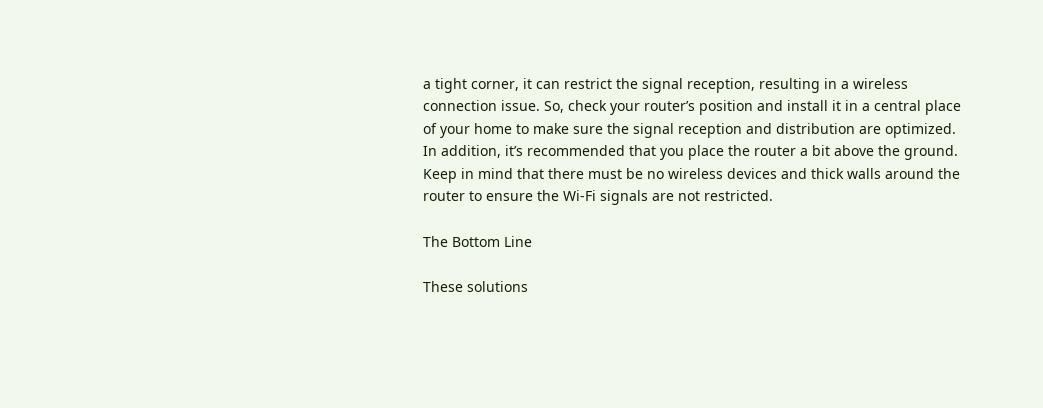a tight corner, it can restrict the signal reception, resulting in a wireless connection issue. So, check your router’s position and install it in a central place of your home to make sure the signal reception and distribution are optimized. In addition, it’s recommended that you place the router a bit above the ground. Keep in mind that there must be no wireless devices and thick walls around the router to ensure the Wi-Fi signals are not restricted.

The Bottom Line

These solutions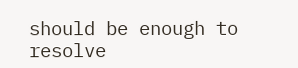should be enough to resolve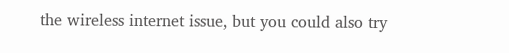the wireless internet issue, but you could also try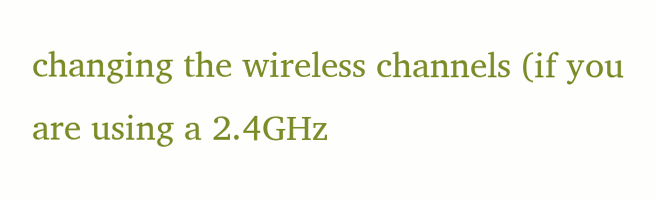changing the wireless channels (if you are using a 2.4GHz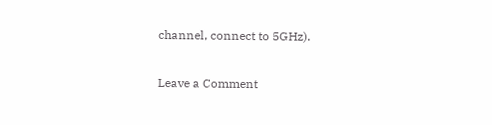channel, connect to 5GHz).

Leave a Comment